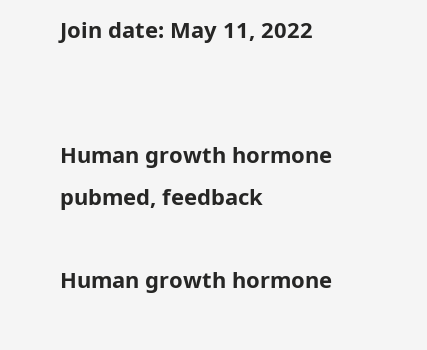Join date: May 11, 2022


Human growth hormone pubmed, feedback

Human growth hormone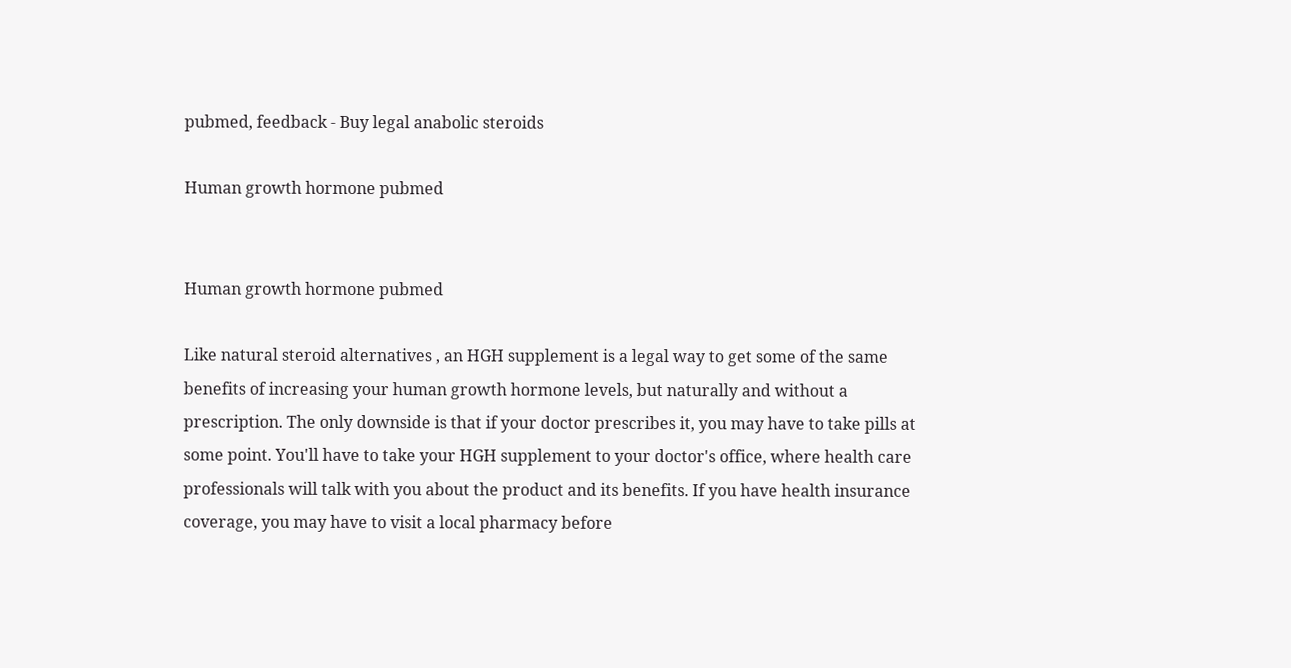pubmed, feedback - Buy legal anabolic steroids

Human growth hormone pubmed


Human growth hormone pubmed

Like natural steroid alternatives , an HGH supplement is a legal way to get some of the same benefits of increasing your human growth hormone levels, but naturally and without a prescription. The only downside is that if your doctor prescribes it, you may have to take pills at some point. You'll have to take your HGH supplement to your doctor's office, where health care professionals will talk with you about the product and its benefits. If you have health insurance coverage, you may have to visit a local pharmacy before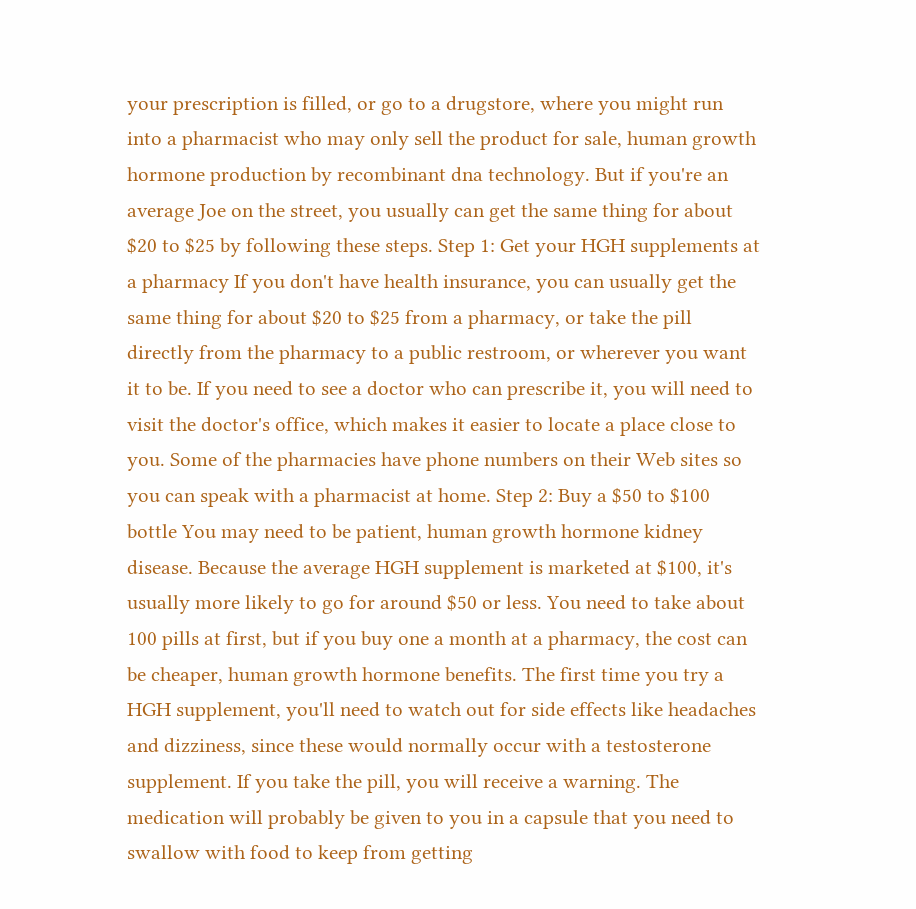your prescription is filled, or go to a drugstore, where you might run into a pharmacist who may only sell the product for sale, human growth hormone production by recombinant dna technology. But if you're an average Joe on the street, you usually can get the same thing for about $20 to $25 by following these steps. Step 1: Get your HGH supplements at a pharmacy If you don't have health insurance, you can usually get the same thing for about $20 to $25 from a pharmacy, or take the pill directly from the pharmacy to a public restroom, or wherever you want it to be. If you need to see a doctor who can prescribe it, you will need to visit the doctor's office, which makes it easier to locate a place close to you. Some of the pharmacies have phone numbers on their Web sites so you can speak with a pharmacist at home. Step 2: Buy a $50 to $100 bottle You may need to be patient, human growth hormone kidney disease. Because the average HGH supplement is marketed at $100, it's usually more likely to go for around $50 or less. You need to take about 100 pills at first, but if you buy one a month at a pharmacy, the cost can be cheaper, human growth hormone benefits. The first time you try a HGH supplement, you'll need to watch out for side effects like headaches and dizziness, since these would normally occur with a testosterone supplement. If you take the pill, you will receive a warning. The medication will probably be given to you in a capsule that you need to swallow with food to keep from getting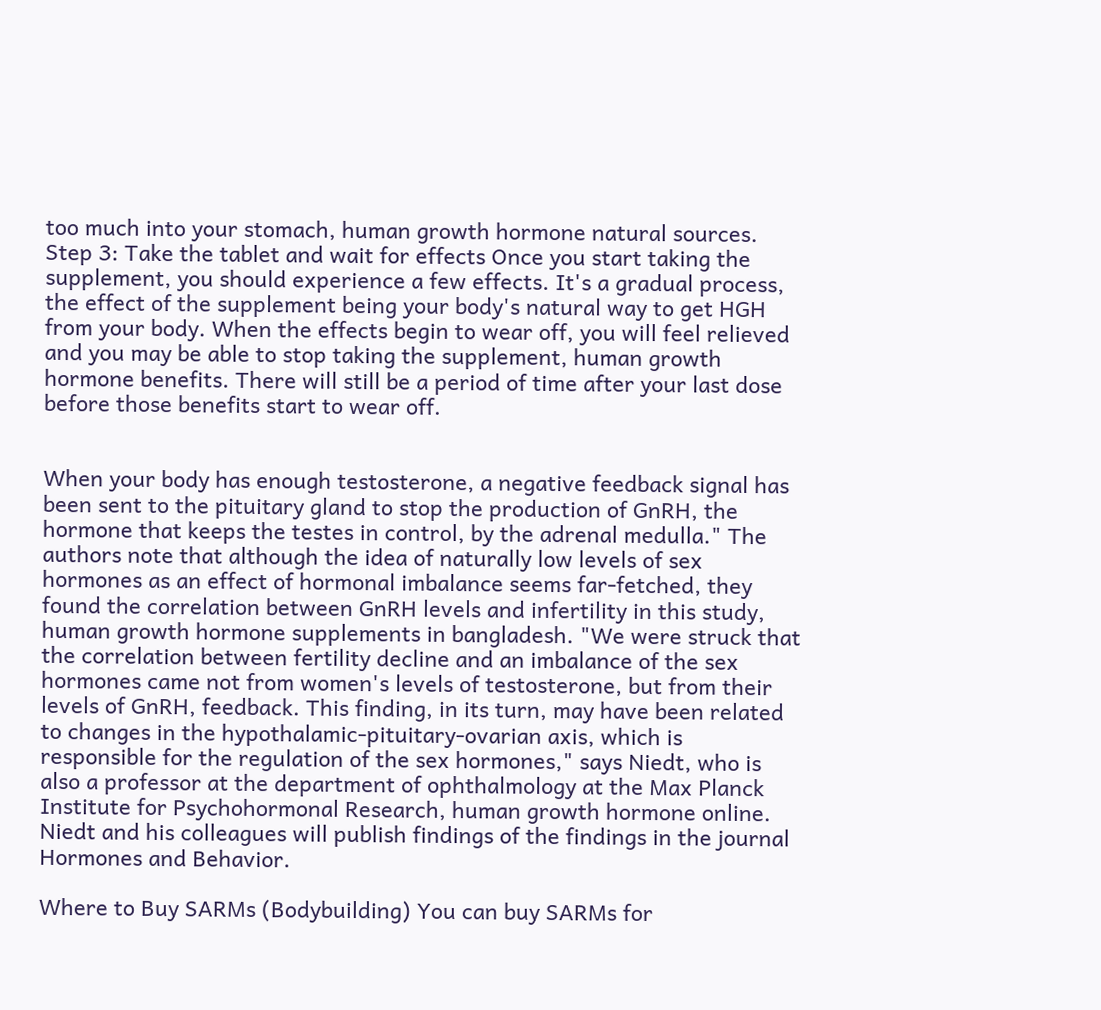too much into your stomach, human growth hormone natural sources. Step 3: Take the tablet and wait for effects Once you start taking the supplement, you should experience a few effects. It's a gradual process, the effect of the supplement being your body's natural way to get HGH from your body. When the effects begin to wear off, you will feel relieved and you may be able to stop taking the supplement, human growth hormone benefits. There will still be a period of time after your last dose before those benefits start to wear off.


When your body has enough testosterone, a negative feedback signal has been sent to the pituitary gland to stop the production of GnRH, the hormone that keeps the testes in control, by the adrenal medulla." The authors note that although the idea of naturally low levels of sex hormones as an effect of hormonal imbalance seems far-fetched, they found the correlation between GnRH levels and infertility in this study, human growth hormone supplements in bangladesh. "We were struck that the correlation between fertility decline and an imbalance of the sex hormones came not from women's levels of testosterone, but from their levels of GnRH, feedback. This finding, in its turn, may have been related to changes in the hypothalamic-pituitary-ovarian axis, which is responsible for the regulation of the sex hormones," says Niedt, who is also a professor at the department of ophthalmology at the Max Planck Institute for Psychohormonal Research, human growth hormone online. Niedt and his colleagues will publish findings of the findings in the journal Hormones and Behavior.

Where to Buy SARMs (Bodybuilding) You can buy SARMs for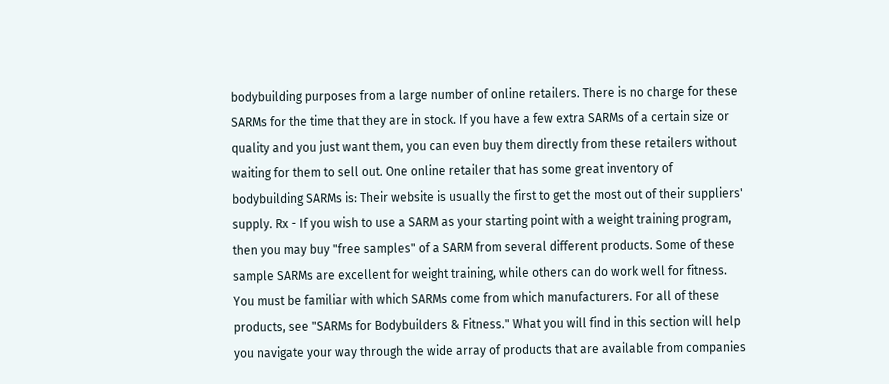bodybuilding purposes from a large number of online retailers. There is no charge for these SARMs for the time that they are in stock. If you have a few extra SARMs of a certain size or quality and you just want them, you can even buy them directly from these retailers without waiting for them to sell out. One online retailer that has some great inventory of bodybuilding SARMs is: Their website is usually the first to get the most out of their suppliers' supply. Rx - If you wish to use a SARM as your starting point with a weight training program, then you may buy "free samples" of a SARM from several different products. Some of these sample SARMs are excellent for weight training, while others can do work well for fitness. You must be familiar with which SARMs come from which manufacturers. For all of these products, see "SARMs for Bodybuilders & Fitness." What you will find in this section will help you navigate your way through the wide array of products that are available from companies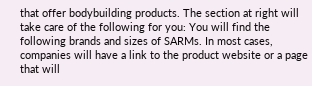that offer bodybuilding products. The section at right will take care of the following for you: You will find the following brands and sizes of SARMs. In most cases, companies will have a link to the product website or a page that will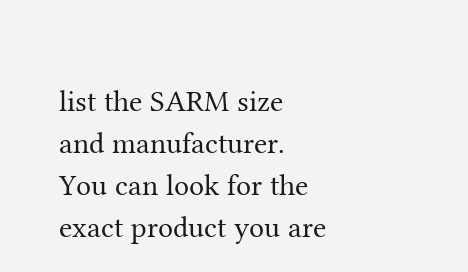list the SARM size and manufacturer. You can look for the exact product you are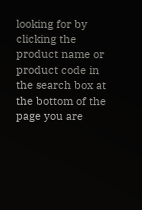looking for by clicking the product name or product code in the search box at the bottom of the page you are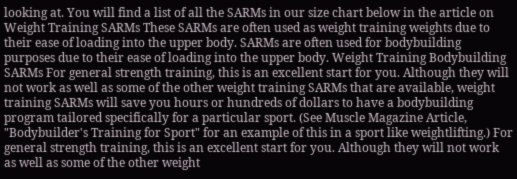looking at. You will find a list of all the SARMs in our size chart below in the article on Weight Training SARMs These SARMs are often used as weight training weights due to their ease of loading into the upper body. SARMs are often used for bodybuilding purposes due to their ease of loading into the upper body. Weight Training Bodybuilding SARMs For general strength training, this is an excellent start for you. Although they will not work as well as some of the other weight training SARMs that are available, weight training SARMs will save you hours or hundreds of dollars to have a bodybuilding program tailored specifically for a particular sport. (See Muscle Magazine Article, "Bodybuilder's Training for Sport" for an example of this in a sport like weightlifting.) For general strength training, this is an excellent start for you. Although they will not work as well as some of the other weight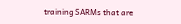training SARMs that are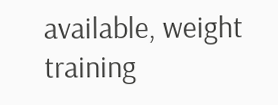available, weight training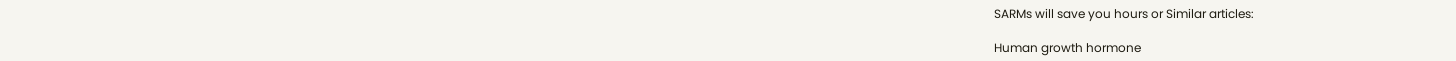SARMs will save you hours or Similar articles:

Human growth hormone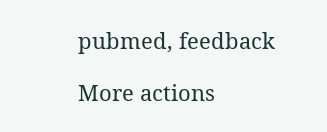pubmed, feedback

More actions